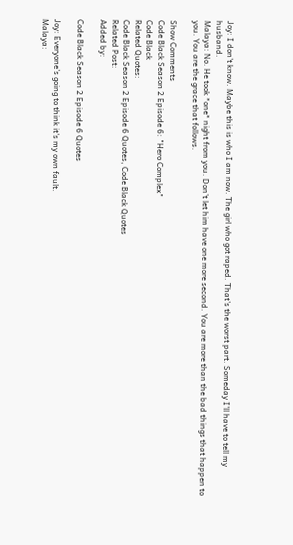Joy: I don't know. Maybe this is who I am now. The girl who got raped. That's the worst part. Someday I'll have to tell my husband.
Malaya: No. He took *one* night from you. Don't let him have one more second. You are more than the bad things that happen to you. You are the grace that follows.

Show Comments
Code Black Season 2 Episode 6: "Hero Complex"
Code Black
Related Quotes:
Code Black Season 2 Episode 6 Quotes, Code Black Quotes
Related Post:
Added by:

Code Black Season 2 Episode 6 Quotes

Joy: Everyone's going to think it's my own fault.
Malaya: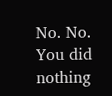No. No. You did nothing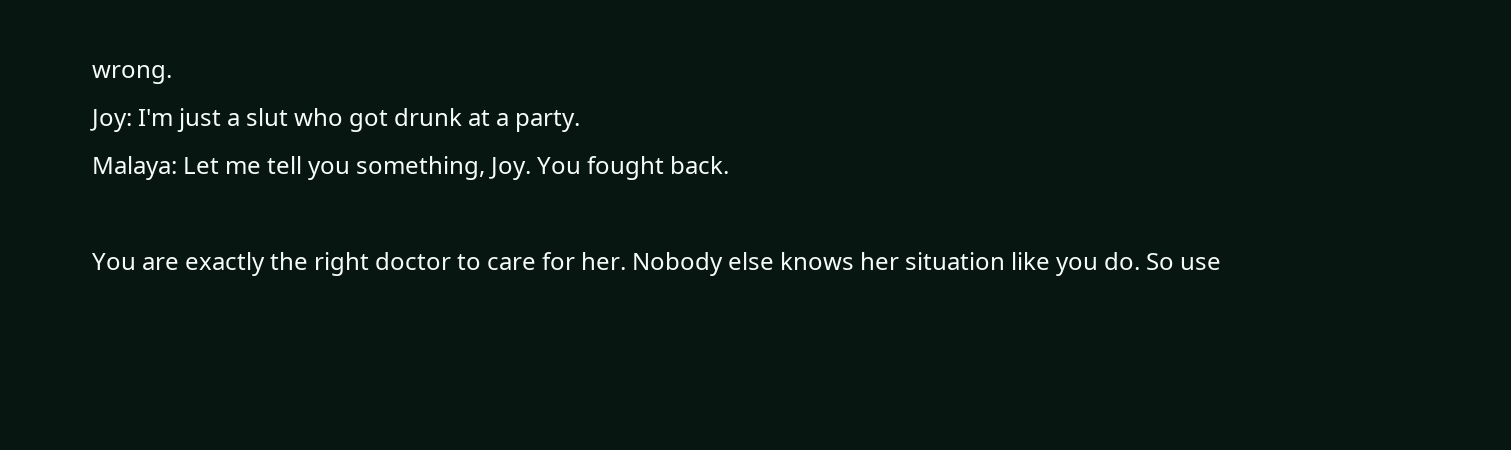wrong.
Joy: I'm just a slut who got drunk at a party.
Malaya: Let me tell you something, Joy. You fought back.

You are exactly the right doctor to care for her. Nobody else knows her situation like you do. So use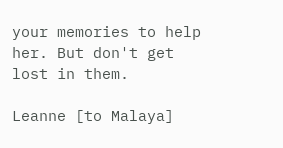your memories to help her. But don't get lost in them.

Leanne [to Malaya]